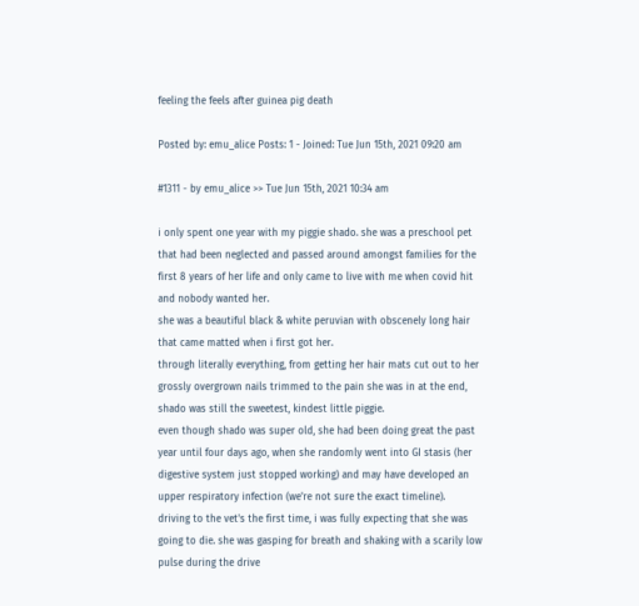feeling the feels after guinea pig death

Posted by: emu_alice Posts: 1 - Joined: Tue Jun 15th, 2021 09:20 am

#1311 - by emu_alice >> Tue Jun 15th, 2021 10:34 am

i only spent one year with my piggie shado. she was a preschool pet that had been neglected and passed around amongst families for the first 8 years of her life and only came to live with me when covid hit and nobody wanted her.
she was a beautiful black & white peruvian with obscenely long hair that came matted when i first got her.
through literally everything, from getting her hair mats cut out to her grossly overgrown nails trimmed to the pain she was in at the end, shado was still the sweetest, kindest little piggie.
even though shado was super old, she had been doing great the past year until four days ago, when she randomly went into GI stasis (her digestive system just stopped working) and may have developed an upper respiratory infection (we're not sure the exact timeline).
driving to the vet's the first time, i was fully expecting that she was going to die. she was gasping for breath and shaking with a scarily low pulse during the drive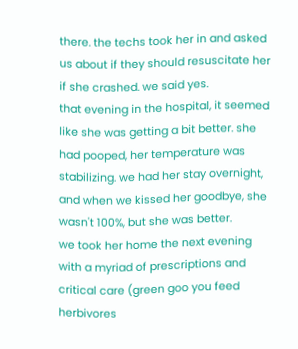there. the techs took her in and asked us about if they should resuscitate her if she crashed. we said yes.
that evening in the hospital, it seemed like she was getting a bit better. she had pooped, her temperature was stabilizing. we had her stay overnight, and when we kissed her goodbye, she wasn't 100%, but she was better.
we took her home the next evening with a myriad of prescriptions and critical care (green goo you feed herbivores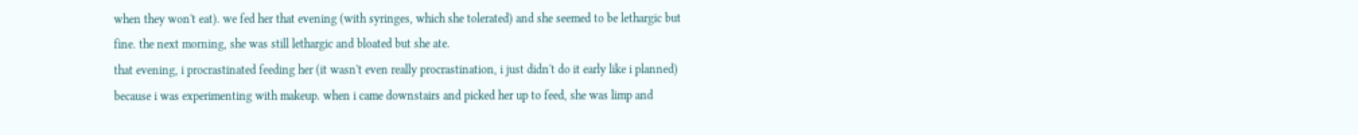when they won't eat). we fed her that evening (with syringes, which she tolerated) and she seemed to be lethargic but fine. the next morning, she was still lethargic and bloated but she ate.
that evening, i procrastinated feeding her (it wasn't even really procrastination, i just didn't do it early like i planned) because i was experimenting with makeup. when i came downstairs and picked her up to feed, she was limp and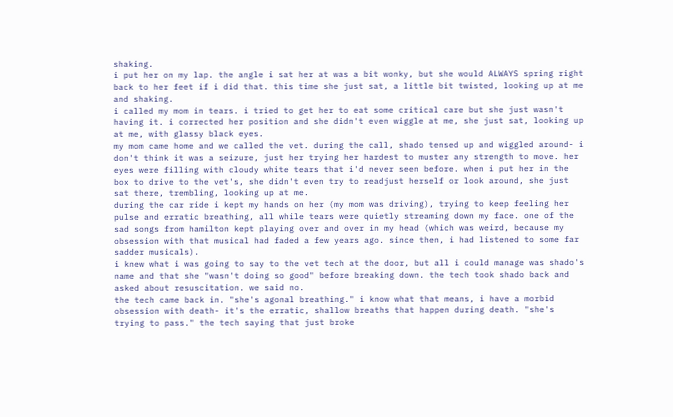shaking.
i put her on my lap. the angle i sat her at was a bit wonky, but she would ALWAYS spring right back to her feet if i did that. this time she just sat, a little bit twisted, looking up at me and shaking.
i called my mom in tears. i tried to get her to eat some critical care but she just wasn't having it. i corrected her position and she didn't even wiggle at me, she just sat, looking up at me, with glassy black eyes.
my mom came home and we called the vet. during the call, shado tensed up and wiggled around- i don't think it was a seizure, just her trying her hardest to muster any strength to move. her eyes were filling with cloudy white tears that i'd never seen before. when i put her in the box to drive to the vet's, she didn't even try to readjust herself or look around, she just sat there, trembling, looking up at me.
during the car ride i kept my hands on her (my mom was driving), trying to keep feeling her pulse and erratic breathing, all while tears were quietly streaming down my face. one of the sad songs from hamilton kept playing over and over in my head (which was weird, because my obsession with that musical had faded a few years ago. since then, i had listened to some far sadder musicals).
i knew what i was going to say to the vet tech at the door, but all i could manage was shado's name and that she "wasn't doing so good" before breaking down. the tech took shado back and asked about resuscitation. we said no.
the tech came back in. "she's agonal breathing." i know what that means, i have a morbid obsession with death- it's the erratic, shallow breaths that happen during death. "she's trying to pass." the tech saying that just broke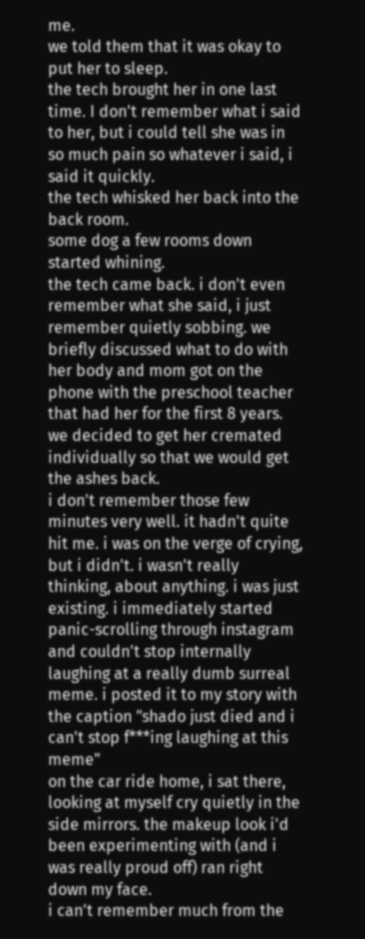me.
we told them that it was okay to put her to sleep.
the tech brought her in one last time. I don't remember what i said to her, but i could tell she was in so much pain so whatever i said, i said it quickly.
the tech whisked her back into the back room.
some dog a few rooms down started whining.
the tech came back. i don't even remember what she said, i just remember quietly sobbing. we briefly discussed what to do with her body and mom got on the phone with the preschool teacher that had her for the first 8 years. we decided to get her cremated individually so that we would get the ashes back.
i don't remember those few minutes very well. it hadn't quite hit me. i was on the verge of crying, but i didn't. i wasn't really thinking, about anything. i was just existing. i immediately started panic-scrolling through instagram and couldn't stop internally laughing at a really dumb surreal meme. i posted it to my story with the caption "shado just died and i can't stop f***ing laughing at this meme"
on the car ride home, i sat there, looking at myself cry quietly in the side mirrors. the makeup look i'd been experimenting with (and i was really proud off) ran right down my face.
i can't remember much from the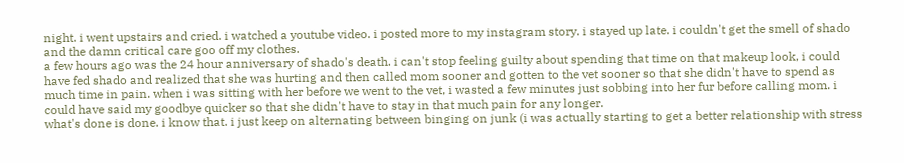night. i went upstairs and cried. i watched a youtube video. i posted more to my instagram story. i stayed up late. i couldn't get the smell of shado and the damn critical care goo off my clothes.
a few hours ago was the 24 hour anniversary of shado's death. i can't stop feeling guilty about spending that time on that makeup look, i could have fed shado and realized that she was hurting and then called mom sooner and gotten to the vet sooner so that she didn't have to spend as much time in pain. when i was sitting with her before we went to the vet, i wasted a few minutes just sobbing into her fur before calling mom. i could have said my goodbye quicker so that she didn't have to stay in that much pain for any longer.
what's done is done. i know that. i just keep on alternating between binging on junk (i was actually starting to get a better relationship with stress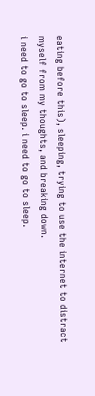eating before this), sleeping, trying to use the internet to distract myself from my thoughts, and breaking down.
i need to go to sleep. i need to go to sleep.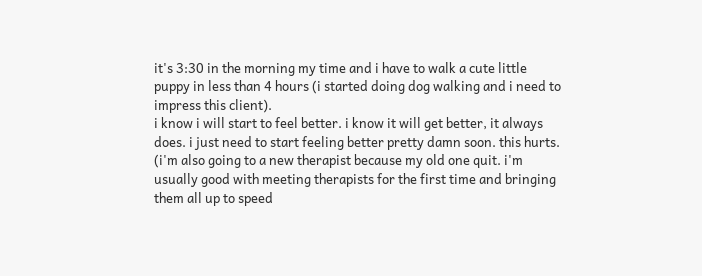it's 3:30 in the morning my time and i have to walk a cute little puppy in less than 4 hours (i started doing dog walking and i need to impress this client).
i know i will start to feel better. i know it will get better, it always does. i just need to start feeling better pretty damn soon. this hurts.
(i'm also going to a new therapist because my old one quit. i'm usually good with meeting therapists for the first time and bringing them all up to speed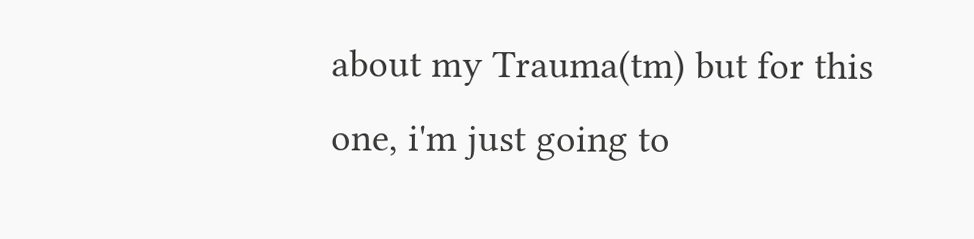about my Trauma(tm) but for this one, i'm just going to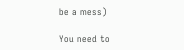be a mess)

You need to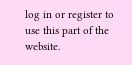log in or register to use this part of the website.